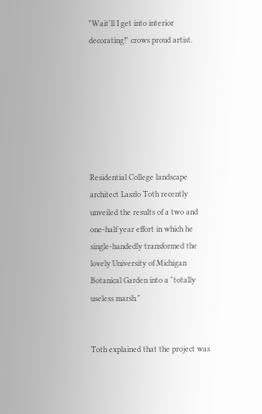"Wait'll I get into interior decorating!" crows proud artist.







Residential College landscape architect Laszlo Toth recently unveiled the results of a two and one-half year effort in which he single-handedly transformed the lovely University of Michigan Botanical Garden into a "totally useless marsh."


Toth explained that the project was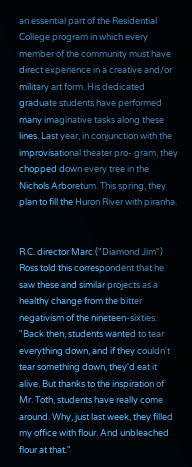an essential part of the Residential College program in which every member of the community must have direct experience in a creative and/or military art form. His dedicated graduate students have performed many imaginative tasks along these lines. Last year, in conjunction with the improvisational theater pro- gram, they chopped down every tree in the Nichols Arboretum. This spring, they plan to fill the Huron River with piranha.


R.C. director Marc ("Diamond Jim") Ross told this correspondent that he saw these and similar projects as a healthy change from the bitter negativism of the nineteen-sixties. "Back then, students wanted to tear everything down, and if they couldn't tear something down, they'd eat it alive. But thanks to the inspiration of Mr. Toth, students have really come around. Why, just last week, they filled my office with flour. And unbleached flour at that."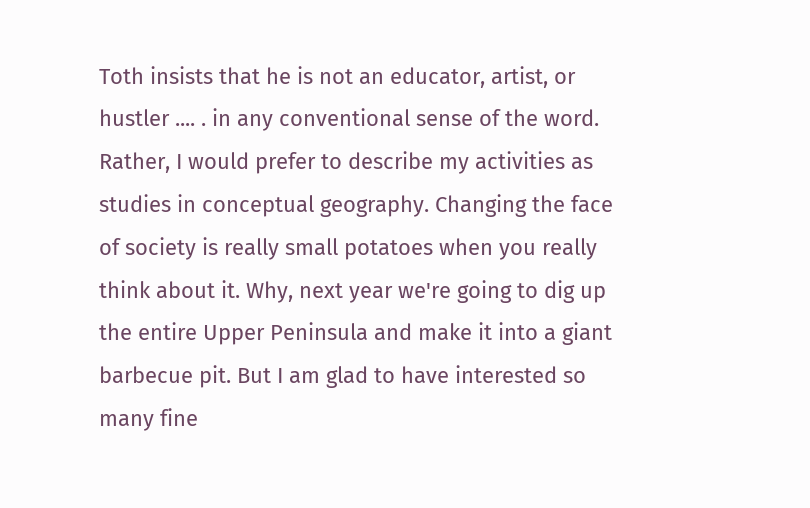Toth insists that he is not an educator, artist, or hustler .... . in any conventional sense of the word. Rather, I would prefer to describe my activities as studies in conceptual geography. Changing the face of society is really small potatoes when you really think about it. Why, next year we're going to dig up the entire Upper Peninsula and make it into a giant barbecue pit. But I am glad to have interested so many fine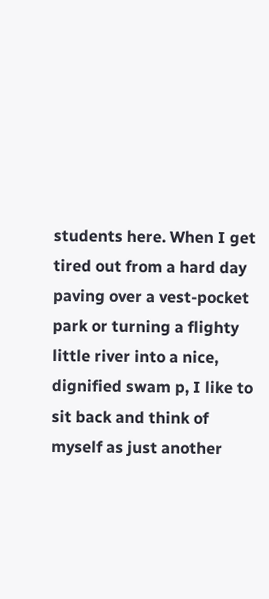students here. When I get tired out from a hard day paving over a vest-pocket park or turning a flighty little river into a nice, dignified swam p, I like to sit back and think of myself as just another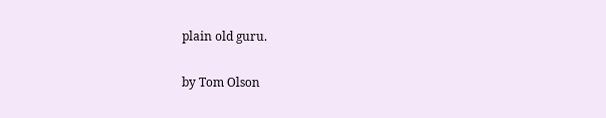plain old guru.

by Tom Olson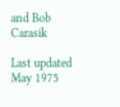and Bob Carasik

Last updated May 1975